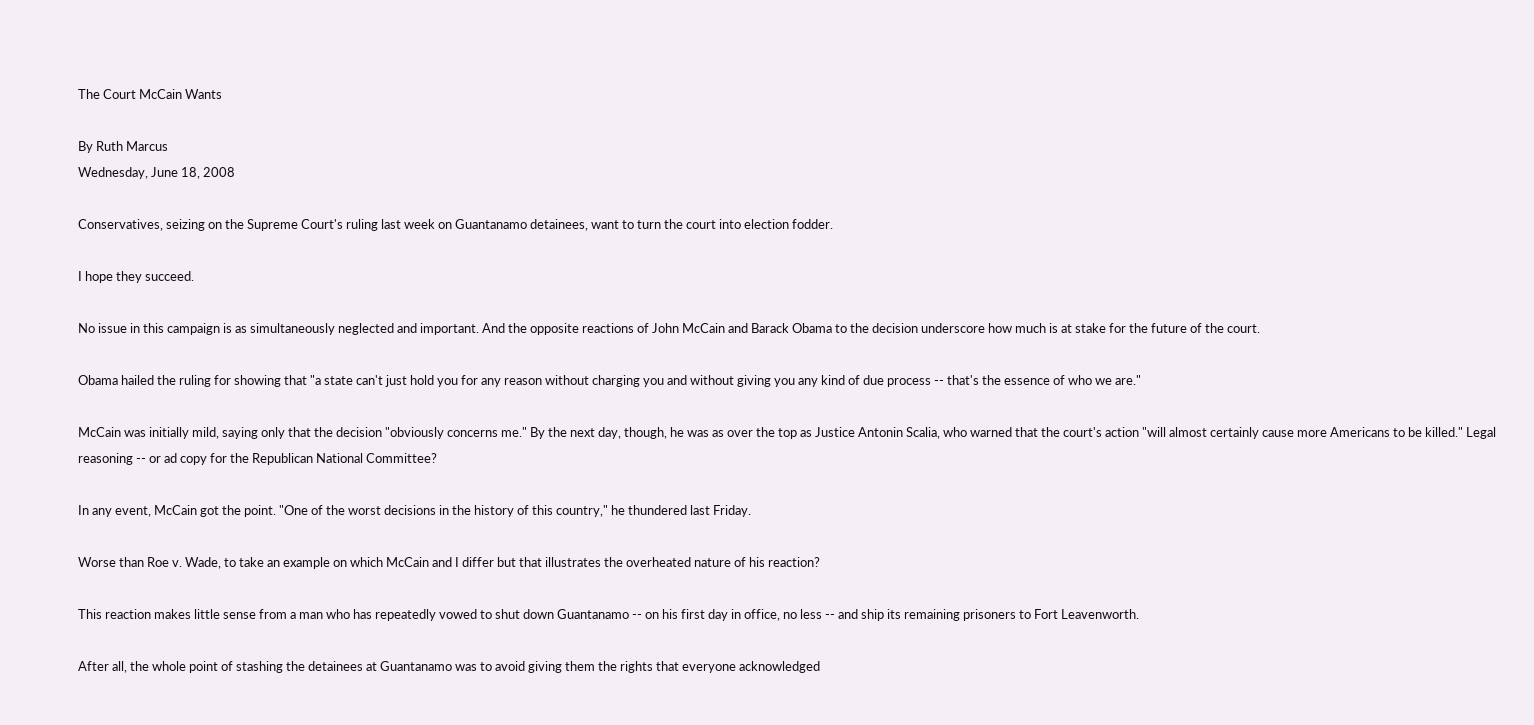The Court McCain Wants

By Ruth Marcus
Wednesday, June 18, 2008

Conservatives, seizing on the Supreme Court's ruling last week on Guantanamo detainees, want to turn the court into election fodder.

I hope they succeed.

No issue in this campaign is as simultaneously neglected and important. And the opposite reactions of John McCain and Barack Obama to the decision underscore how much is at stake for the future of the court.

Obama hailed the ruling for showing that "a state can't just hold you for any reason without charging you and without giving you any kind of due process -- that's the essence of who we are."

McCain was initially mild, saying only that the decision "obviously concerns me." By the next day, though, he was as over the top as Justice Antonin Scalia, who warned that the court's action "will almost certainly cause more Americans to be killed." Legal reasoning -- or ad copy for the Republican National Committee?

In any event, McCain got the point. "One of the worst decisions in the history of this country," he thundered last Friday.

Worse than Roe v. Wade, to take an example on which McCain and I differ but that illustrates the overheated nature of his reaction?

This reaction makes little sense from a man who has repeatedly vowed to shut down Guantanamo -- on his first day in office, no less -- and ship its remaining prisoners to Fort Leavenworth.

After all, the whole point of stashing the detainees at Guantanamo was to avoid giving them the rights that everyone acknowledged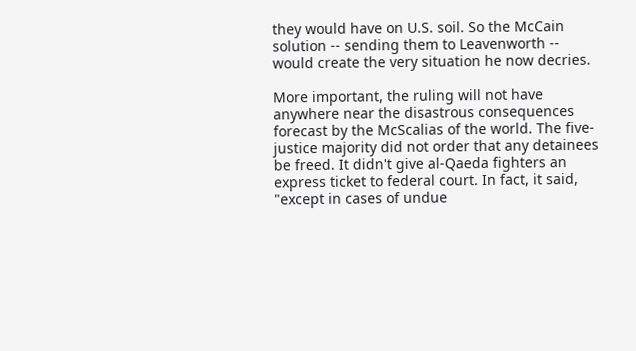they would have on U.S. soil. So the McCain solution -- sending them to Leavenworth -- would create the very situation he now decries.

More important, the ruling will not have anywhere near the disastrous consequences forecast by the McScalias of the world. The five-justice majority did not order that any detainees be freed. It didn't give al-Qaeda fighters an express ticket to federal court. In fact, it said, "except in cases of undue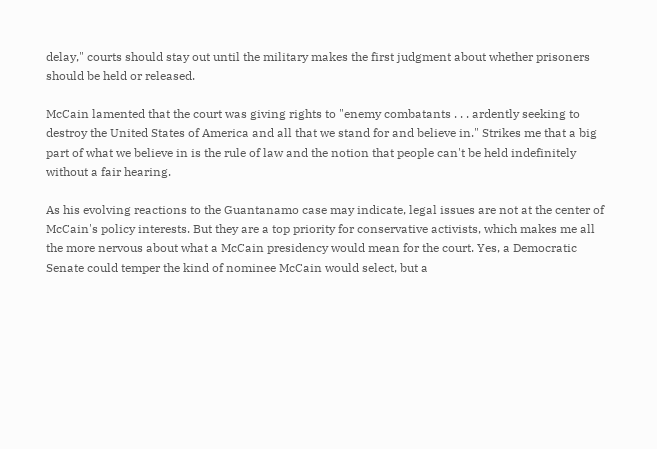delay," courts should stay out until the military makes the first judgment about whether prisoners should be held or released.

McCain lamented that the court was giving rights to "enemy combatants . . . ardently seeking to destroy the United States of America and all that we stand for and believe in." Strikes me that a big part of what we believe in is the rule of law and the notion that people can't be held indefinitely without a fair hearing.

As his evolving reactions to the Guantanamo case may indicate, legal issues are not at the center of McCain's policy interests. But they are a top priority for conservative activists, which makes me all the more nervous about what a McCain presidency would mean for the court. Yes, a Democratic Senate could temper the kind of nominee McCain would select, but a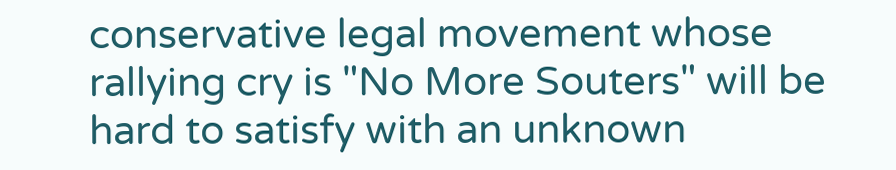conservative legal movement whose rallying cry is "No More Souters" will be hard to satisfy with an unknown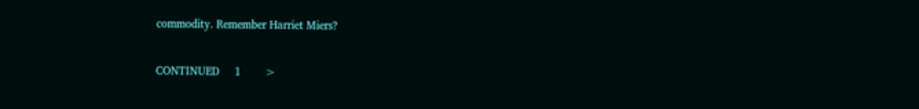commodity. Remember Harriet Miers?

CONTINUED     1        >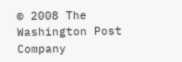© 2008 The Washington Post Company